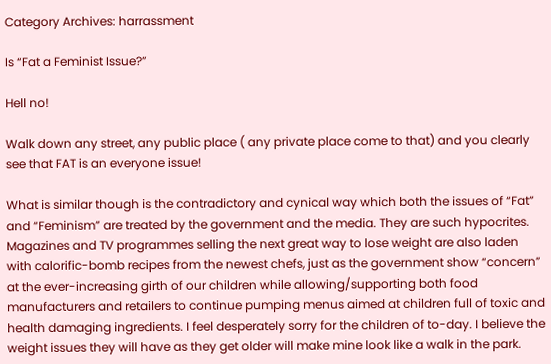Category Archives: harrassment

Is “Fat a Feminist Issue?”

Hell no!

Walk down any street, any public place ( any private place come to that) and you clearly see that FAT is an everyone issue!

What is similar though is the contradictory and cynical way which both the issues of “Fat” and “Feminism” are treated by the government and the media. They are such hypocrites. Magazines and TV programmes selling the next great way to lose weight are also laden with calorific-bomb recipes from the newest chefs, just as the government show “concern” at the ever-increasing girth of our children while allowing/supporting both food manufacturers and retailers to continue pumping menus aimed at children full of toxic and health damaging ingredients. I feel desperately sorry for the children of to-day. I believe the weight issues they will have as they get older will make mine look like a walk in the park.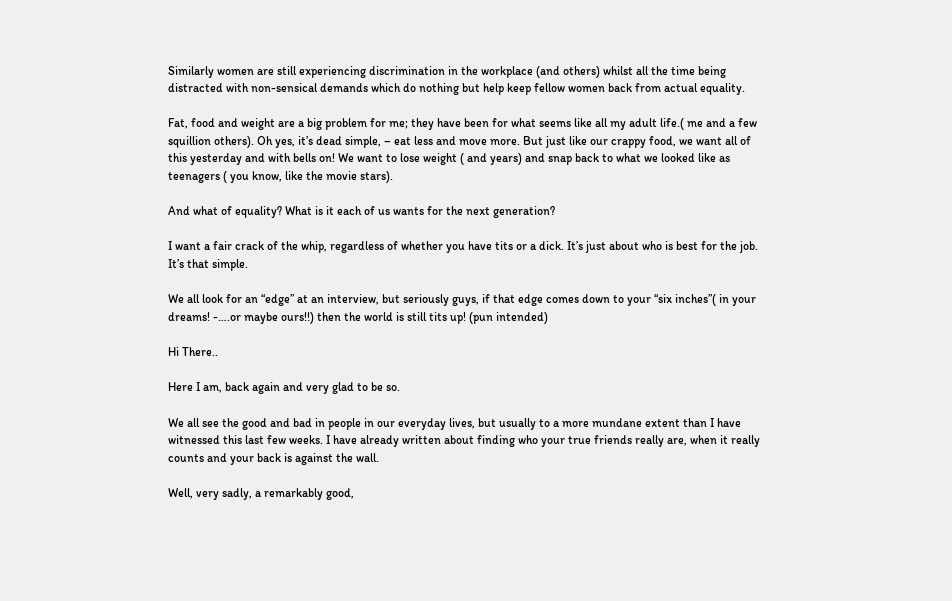Similarly women are still experiencing discrimination in the workplace (and others) whilst all the time being distracted with non-sensical demands which do nothing but help keep fellow women back from actual equality.

Fat, food and weight are a big problem for me; they have been for what seems like all my adult life.( me and a few squillion others). Oh yes, it’s dead simple, – eat less and move more. But just like our crappy food, we want all of this yesterday and with bells on! We want to lose weight ( and years) and snap back to what we looked like as teenagers ( you know, like the movie stars).

And what of equality? What is it each of us wants for the next generation?

I want a fair crack of the whip, regardless of whether you have tits or a dick. It’s just about who is best for the job. It’s that simple.

We all look for an “edge” at an interview, but seriously guys, if that edge comes down to your “six inches”( in your dreams! -….or maybe ours!!) then the world is still tits up! (pun intended)

Hi There..

Here I am, back again and very glad to be so.

We all see the good and bad in people in our everyday lives, but usually to a more mundane extent than I have witnessed this last few weeks. I have already written about finding who your true friends really are, when it really counts and your back is against the wall.

Well, very sadly, a remarkably good,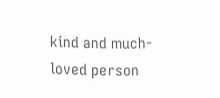kind and much-loved person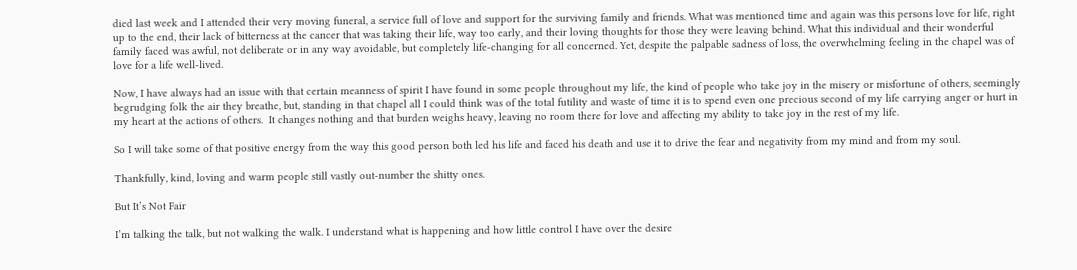died last week and I attended their very moving funeral, a service full of love and support for the surviving family and friends. What was mentioned time and again was this persons love for life, right up to the end, their lack of bitterness at the cancer that was taking their life, way too early, and their loving thoughts for those they were leaving behind. What this individual and their wonderful family faced was awful, not deliberate or in any way avoidable, but completely life-changing for all concerned. Yet, despite the palpable sadness of loss, the overwhelming feeling in the chapel was of love for a life well-lived.

Now, I have always had an issue with that certain meanness of spirit I have found in some people throughout my life, the kind of people who take joy in the misery or misfortune of others, seemingly begrudging folk the air they breathe, but, standing in that chapel all I could think was of the total futility and waste of time it is to spend even one precious second of my life carrying anger or hurt in my heart at the actions of others.  It changes nothing and that burden weighs heavy, leaving no room there for love and affecting my ability to take joy in the rest of my life.

So I will take some of that positive energy from the way this good person both led his life and faced his death and use it to drive the fear and negativity from my mind and from my soul.

Thankfully, kind, loving and warm people still vastly out-number the shitty ones.

But It’s Not Fair

I’m talking the talk, but not walking the walk. I understand what is happening and how little control I have over the desire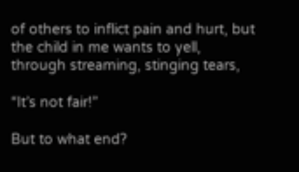of others to inflict pain and hurt, but the child in me wants to yell, through streaming, stinging tears,

“It’s not fair!”

But to what end?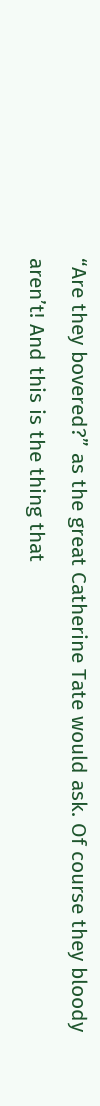“Are they bovered?” as the great Catherine Tate would ask. Of course they bloody aren’t! And this is the thing that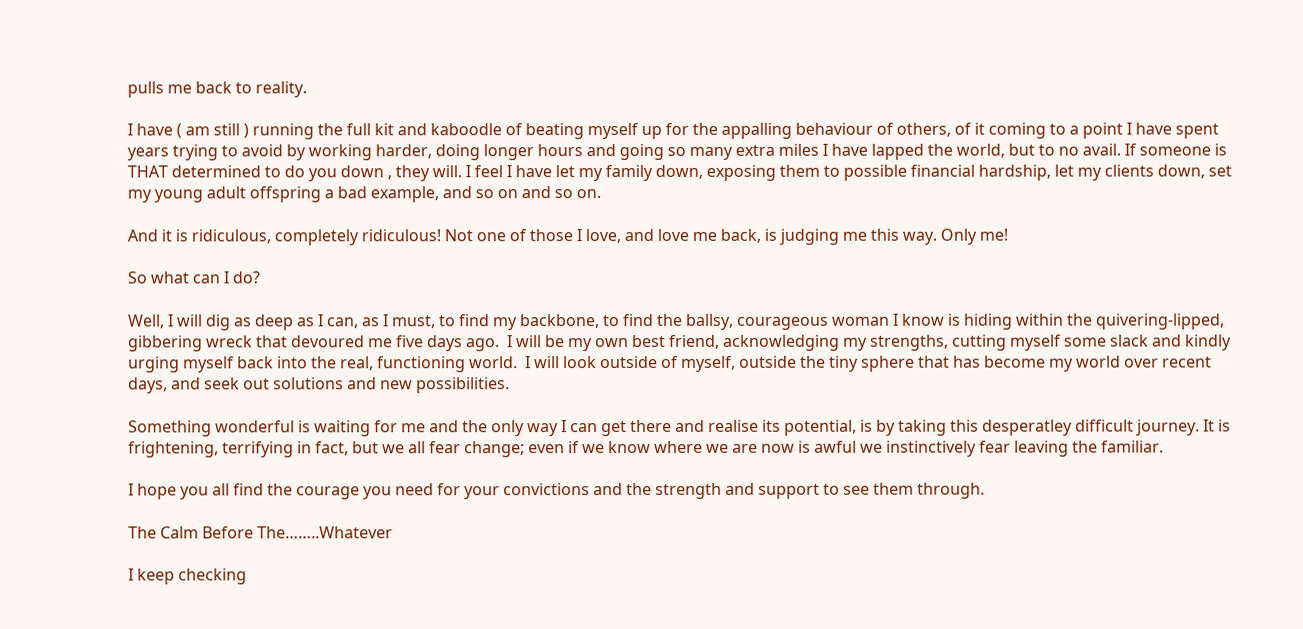pulls me back to reality.

I have ( am still ) running the full kit and kaboodle of beating myself up for the appalling behaviour of others, of it coming to a point I have spent years trying to avoid by working harder, doing longer hours and going so many extra miles I have lapped the world, but to no avail. If someone is THAT determined to do you down , they will. I feel I have let my family down, exposing them to possible financial hardship, let my clients down, set my young adult offspring a bad example, and so on and so on.

And it is ridiculous, completely ridiculous! Not one of those I love, and love me back, is judging me this way. Only me!

So what can I do?

Well, I will dig as deep as I can, as I must, to find my backbone, to find the ballsy, courageous woman I know is hiding within the quivering-lipped, gibbering wreck that devoured me five days ago.  I will be my own best friend, acknowledging my strengths, cutting myself some slack and kindly urging myself back into the real, functioning world.  I will look outside of myself, outside the tiny sphere that has become my world over recent days, and seek out solutions and new possibilities.

Something wonderful is waiting for me and the only way I can get there and realise its potential, is by taking this desperatley difficult journey. It is frightening, terrifying in fact, but we all fear change; even if we know where we are now is awful we instinctively fear leaving the familiar.

I hope you all find the courage you need for your convictions and the strength and support to see them through.

The Calm Before The……..Whatever

I keep checking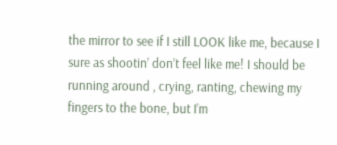the mirror to see if I still LOOK like me, because I sure as shootin’ don’t feel like me! I should be running around , crying, ranting, chewing my fingers to the bone, but I’m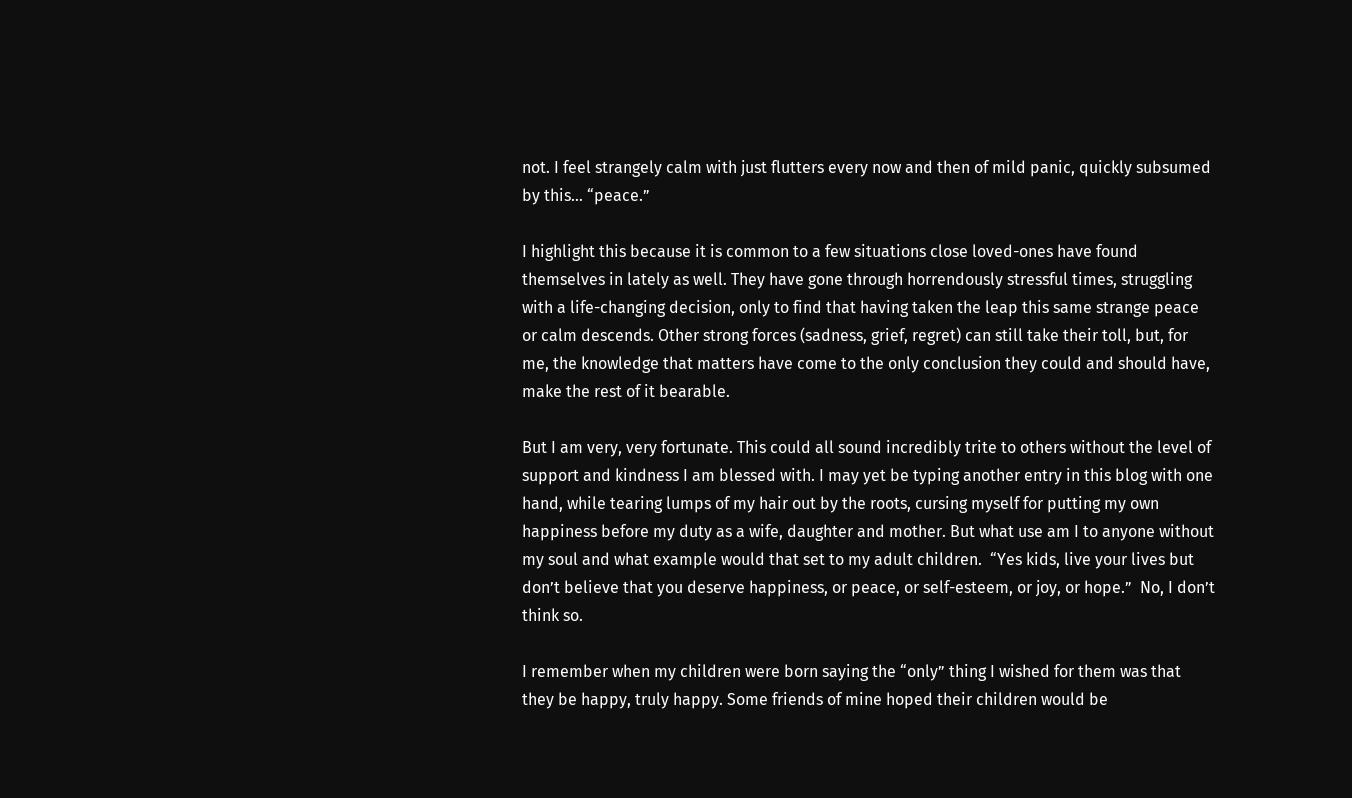not. I feel strangely calm with just flutters every now and then of mild panic, quickly subsumed by this… “peace.”

I highlight this because it is common to a few situations close loved-ones have found themselves in lately as well. They have gone through horrendously stressful times, struggling with a life-changing decision, only to find that having taken the leap this same strange peace or calm descends. Other strong forces (sadness, grief, regret) can still take their toll, but, for me, the knowledge that matters have come to the only conclusion they could and should have, make the rest of it bearable.

But I am very, very fortunate. This could all sound incredibly trite to others without the level of support and kindness I am blessed with. I may yet be typing another entry in this blog with one hand, while tearing lumps of my hair out by the roots, cursing myself for putting my own happiness before my duty as a wife, daughter and mother. But what use am I to anyone without my soul and what example would that set to my adult children.  “Yes kids, live your lives but don’t believe that you deserve happiness, or peace, or self-esteem, or joy, or hope.”  No, I don’t think so.

I remember when my children were born saying the “only” thing I wished for them was that they be happy, truly happy. Some friends of mine hoped their children would be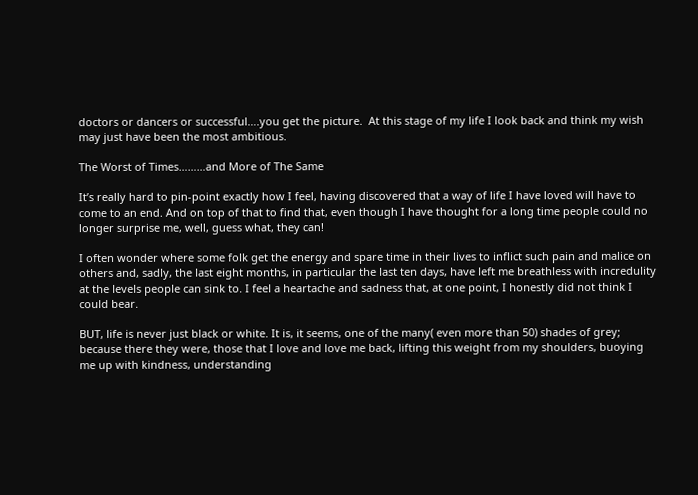doctors or dancers or successful….you get the picture.  At this stage of my life I look back and think my wish may just have been the most ambitious.

The Worst of Times………and More of The Same

It’s really hard to pin-point exactly how I feel, having discovered that a way of life I have loved will have to come to an end. And on top of that to find that, even though I have thought for a long time people could no longer surprise me, well, guess what, they can!

I often wonder where some folk get the energy and spare time in their lives to inflict such pain and malice on others and, sadly, the last eight months, in particular the last ten days, have left me breathless with incredulity at the levels people can sink to. I feel a heartache and sadness that, at one point, I honestly did not think I could bear.

BUT, life is never just black or white. It is, it seems, one of the many( even more than 50) shades of grey; because there they were, those that I love and love me back, lifting this weight from my shoulders, buoying me up with kindness, understanding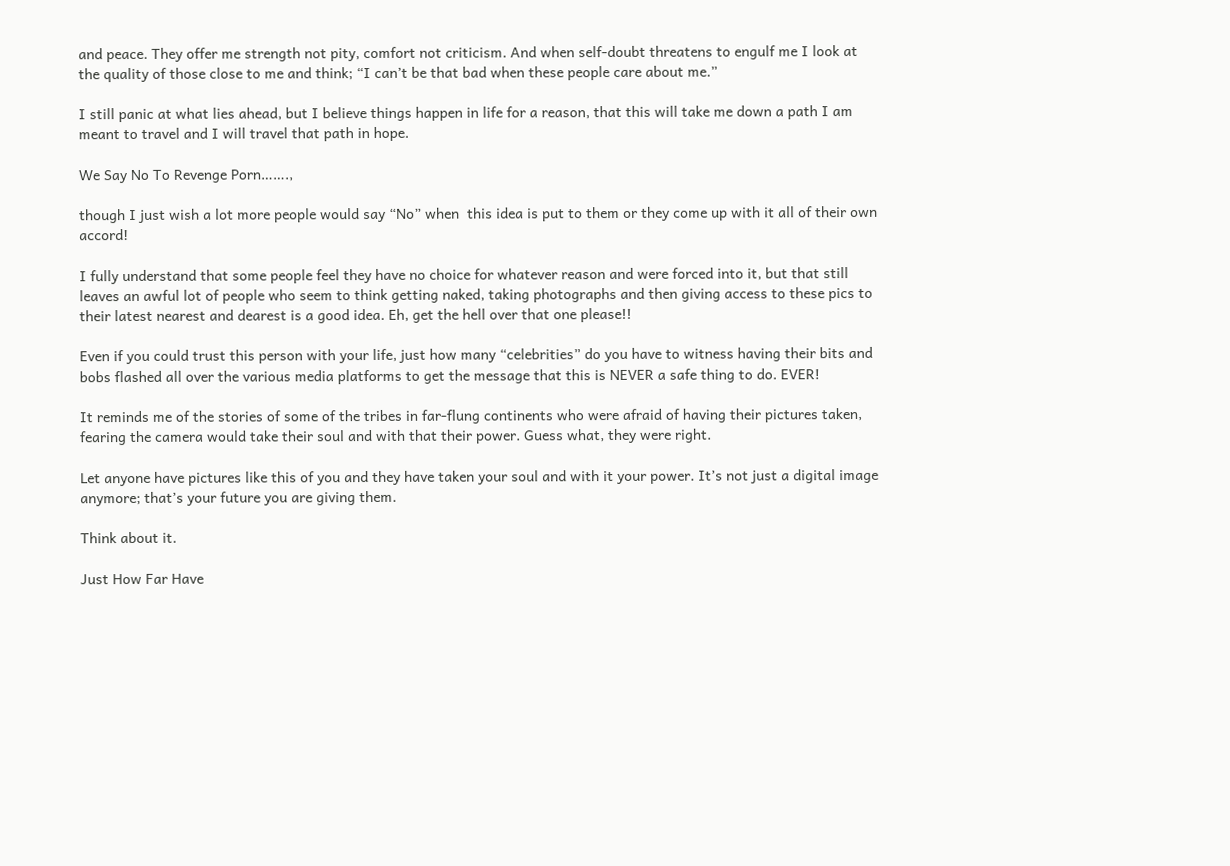and peace. They offer me strength not pity, comfort not criticism. And when self-doubt threatens to engulf me I look at the quality of those close to me and think; “I can’t be that bad when these people care about me.”

I still panic at what lies ahead, but I believe things happen in life for a reason, that this will take me down a path I am meant to travel and I will travel that path in hope.

We Say No To Revenge Porn…….,

though I just wish a lot more people would say “No” when  this idea is put to them or they come up with it all of their own accord!

I fully understand that some people feel they have no choice for whatever reason and were forced into it, but that still leaves an awful lot of people who seem to think getting naked, taking photographs and then giving access to these pics to their latest nearest and dearest is a good idea. Eh, get the hell over that one please!!

Even if you could trust this person with your life, just how many “celebrities” do you have to witness having their bits and bobs flashed all over the various media platforms to get the message that this is NEVER a safe thing to do. EVER!

It reminds me of the stories of some of the tribes in far-flung continents who were afraid of having their pictures taken, fearing the camera would take their soul and with that their power. Guess what, they were right.

Let anyone have pictures like this of you and they have taken your soul and with it your power. It’s not just a digital image anymore; that’s your future you are giving them.

Think about it.

Just How Far Have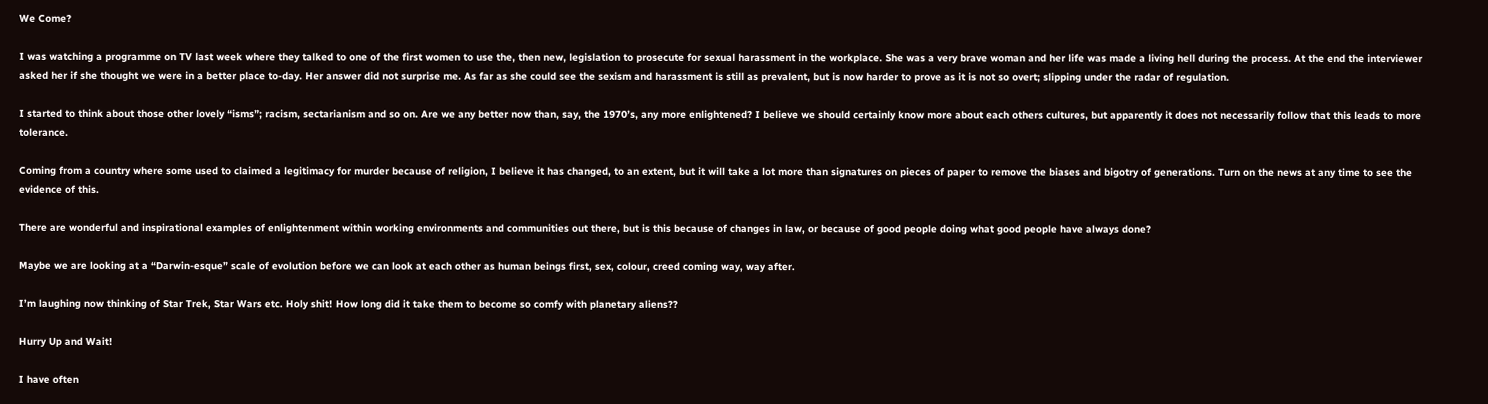We Come?

I was watching a programme on TV last week where they talked to one of the first women to use the, then new, legislation to prosecute for sexual harassment in the workplace. She was a very brave woman and her life was made a living hell during the process. At the end the interviewer asked her if she thought we were in a better place to-day. Her answer did not surprise me. As far as she could see the sexism and harassment is still as prevalent, but is now harder to prove as it is not so overt; slipping under the radar of regulation.

I started to think about those other lovely “isms”; racism, sectarianism and so on. Are we any better now than, say, the 1970’s, any more enlightened? I believe we should certainly know more about each others cultures, but apparently it does not necessarily follow that this leads to more tolerance.

Coming from a country where some used to claimed a legitimacy for murder because of religion, I believe it has changed, to an extent, but it will take a lot more than signatures on pieces of paper to remove the biases and bigotry of generations. Turn on the news at any time to see the evidence of this.

There are wonderful and inspirational examples of enlightenment within working environments and communities out there, but is this because of changes in law, or because of good people doing what good people have always done?

Maybe we are looking at a “Darwin-esque” scale of evolution before we can look at each other as human beings first, sex, colour, creed coming way, way after.

I’m laughing now thinking of Star Trek, Star Wars etc. Holy shit! How long did it take them to become so comfy with planetary aliens??

Hurry Up and Wait!

I have often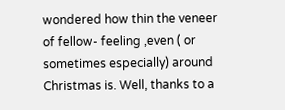wondered how thin the veneer of fellow- feeling ,even ( or sometimes especially) around Christmas is. Well, thanks to a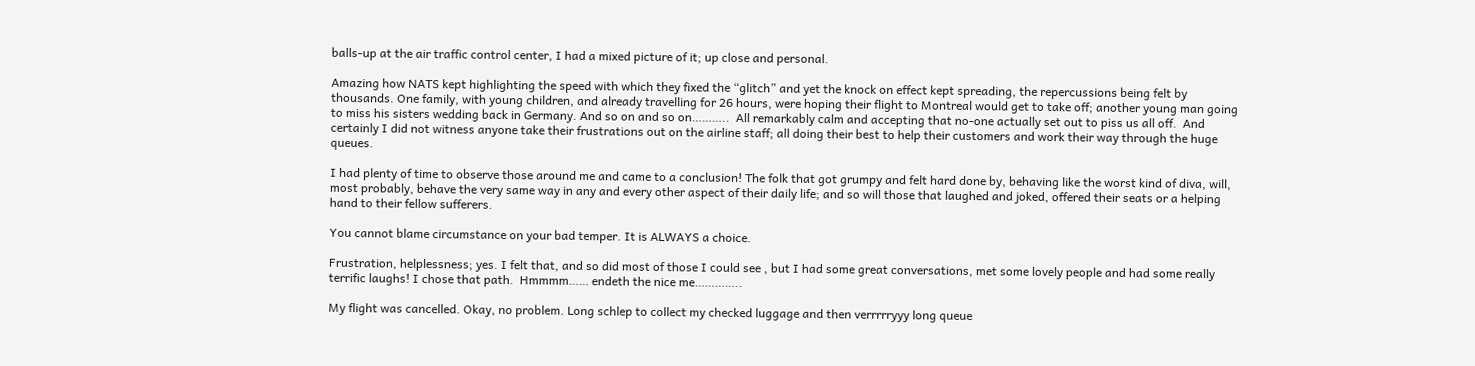balls-up at the air traffic control center, I had a mixed picture of it; up close and personal.

Amazing how NATS kept highlighting the speed with which they fixed the “glitch” and yet the knock on effect kept spreading, the repercussions being felt by thousands. One family, with young children, and already travelling for 26 hours, were hoping their flight to Montreal would get to take off; another young man going to miss his sisters wedding back in Germany. And so on and so on………..  All remarkably calm and accepting that no-one actually set out to piss us all off.  And certainly I did not witness anyone take their frustrations out on the airline staff; all doing their best to help their customers and work their way through the huge queues.

I had plenty of time to observe those around me and came to a conclusion! The folk that got grumpy and felt hard done by, behaving like the worst kind of diva, will, most probably, behave the very same way in any and every other aspect of their daily life; and so will those that laughed and joked, offered their seats or a helping hand to their fellow sufferers.

You cannot blame circumstance on your bad temper. It is ALWAYS a choice.

Frustration, helplessness; yes. I felt that, and so did most of those I could see , but I had some great conversations, met some lovely people and had some really terrific laughs! I chose that path.  Hmmmm…… endeth the nice me…………..

My flight was cancelled. Okay, no problem. Long schlep to collect my checked luggage and then verrrrryyy long queue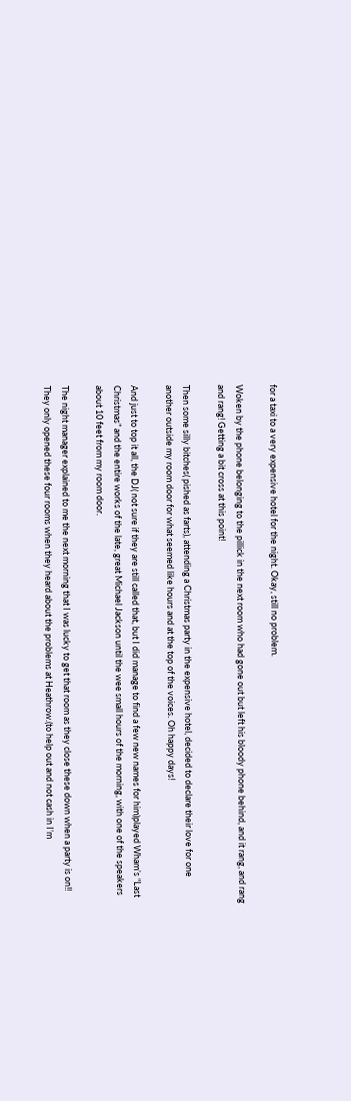for a taxi to a very expensive hotel for the night. Okay, still no problem.

Woken by the phone belonging to the pillick in the next room who had gone out but left his bloody phone behind, and it rang, and rang and rang! Getting a bit cross at this point!

Then some silly bitches( pished as farts), attending a Christmas party in the expensive hotel, decided to declare their love for one another outside my room door for what seemed like hours and at the top of the voices. Oh happy days!

And just to top it all, the DJ( not sure if they are still called that, but I did manage to find a few new names for him)played Wham’s “Last Christmas” and the entire works of the late, great Michael Jackson until the wee small hours of the morning, with one of the speakers about 10 feet from my room door.

The night manager explained to me the next morning that I was lucky to get that room as they close these down when a party is on!! They only opened these four rooms when they heard about the problems at Heathrow.(to help out and not cash in I’m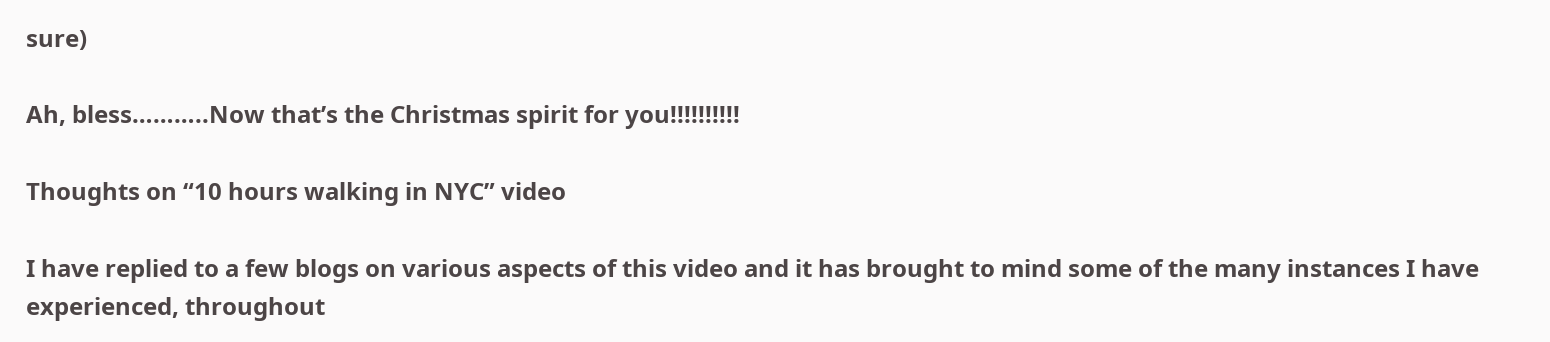sure)

Ah, bless………..Now that’s the Christmas spirit for you!!!!!!!!!!

Thoughts on “10 hours walking in NYC” video

I have replied to a few blogs on various aspects of this video and it has brought to mind some of the many instances I have  experienced, throughout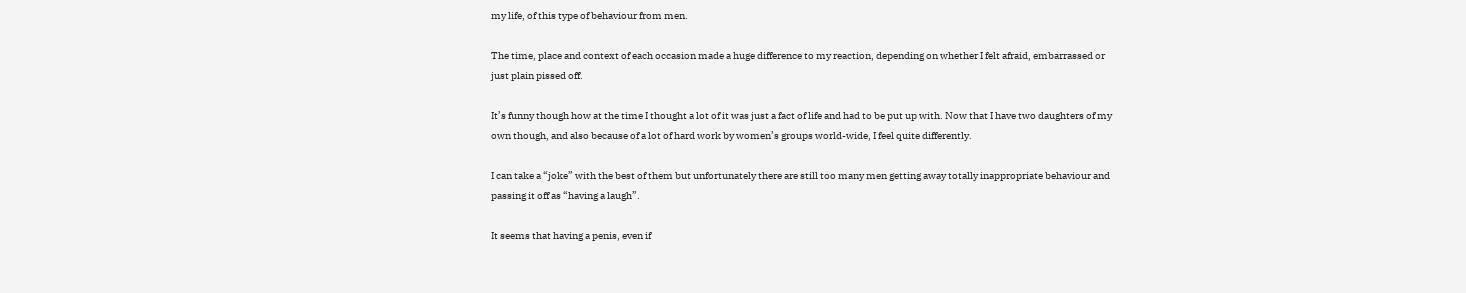my life, of this type of behaviour from men.

The time, place and context of each occasion made a huge difference to my reaction, depending on whether I felt afraid, embarrassed or just plain pissed off.

It’s funny though how at the time I thought a lot of it was just a fact of life and had to be put up with. Now that I have two daughters of my own though, and also because of a lot of hard work by women’s groups world-wide, I feel quite differently.

I can take a “joke” with the best of them but unfortunately there are still too many men getting away totally inappropriate behaviour and passing it off as “having a laugh”.

It seems that having a penis, even if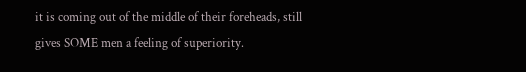it is coming out of the middle of their foreheads, still gives SOME men a feeling of superiority.